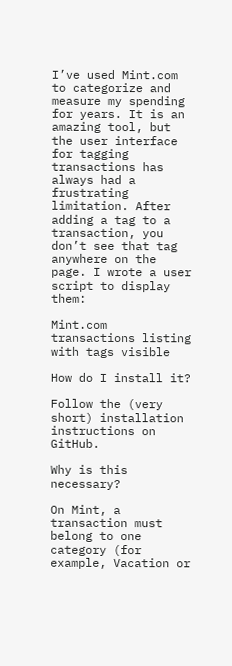I’ve used Mint.com to categorize and measure my spending for years. It is an amazing tool, but the user interface for tagging transactions has always had a frustrating limitation. After adding a tag to a transaction, you don’t see that tag anywhere on the page. I wrote a user script to display them:

Mint.com transactions listing with tags visible

How do I install it?

Follow the (very short) installation instructions on GitHub.

Why is this necessary?

On Mint, a transaction must belong to one category (for example, Vacation or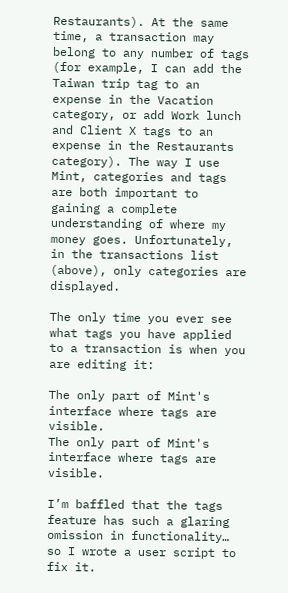Restaurants). At the same time, a transaction may belong to any number of tags (for example, I can add the Taiwan trip tag to an expense in the Vacation category, or add Work lunch and Client X tags to an expense in the Restaurants category). The way I use Mint, categories and tags are both important to gaining a complete understanding of where my money goes. Unfortunately, in the transactions list (above), only categories are displayed.

The only time you ever see what tags you have applied to a transaction is when you are editing it:

The only part of Mint's interface where tags are visible.
The only part of Mint's interface where tags are visible.

I’m baffled that the tags feature has such a glaring omission in functionality… so I wrote a user script to fix it.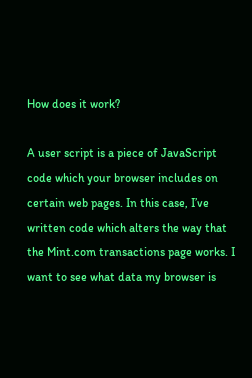How does it work?

A user script is a piece of JavaScript code which your browser includes on certain web pages. In this case, I’ve written code which alters the way that the Mint.com transactions page works. I want to see what data my browser is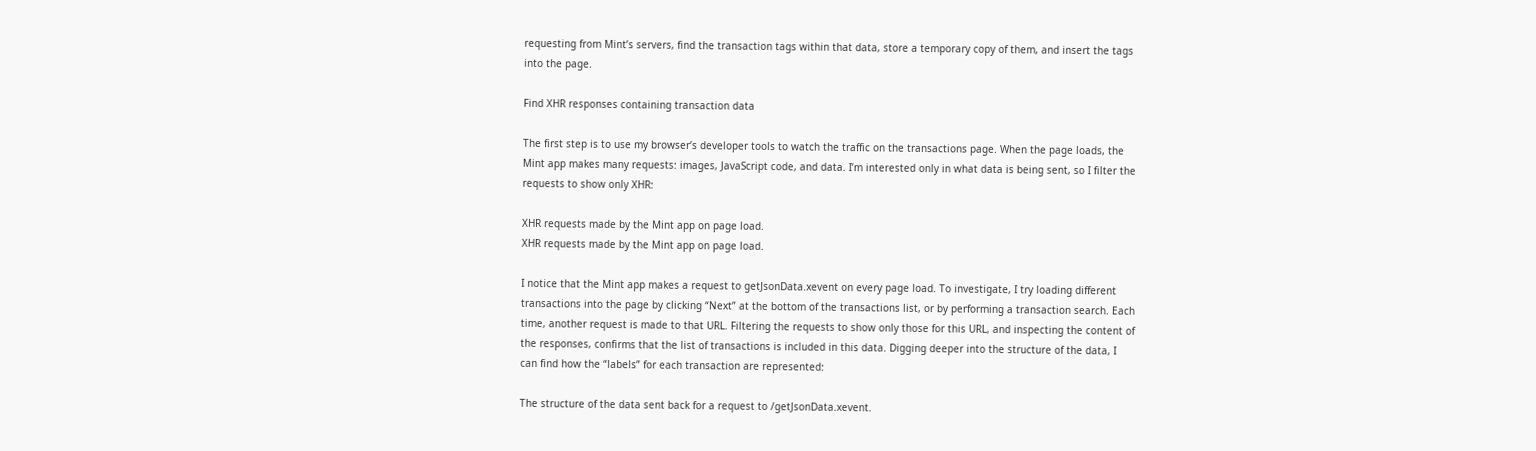requesting from Mint’s servers, find the transaction tags within that data, store a temporary copy of them, and insert the tags into the page.

Find XHR responses containing transaction data

The first step is to use my browser’s developer tools to watch the traffic on the transactions page. When the page loads, the Mint app makes many requests: images, JavaScript code, and data. I’m interested only in what data is being sent, so I filter the requests to show only XHR:

XHR requests made by the Mint app on page load.
XHR requests made by the Mint app on page load.

I notice that the Mint app makes a request to getJsonData.xevent on every page load. To investigate, I try loading different transactions into the page by clicking “Next” at the bottom of the transactions list, or by performing a transaction search. Each time, another request is made to that URL. Filtering the requests to show only those for this URL, and inspecting the content of the responses, confirms that the list of transactions is included in this data. Digging deeper into the structure of the data, I can find how the “labels” for each transaction are represented:

The structure of the data sent back for a request to /getJsonData.xevent.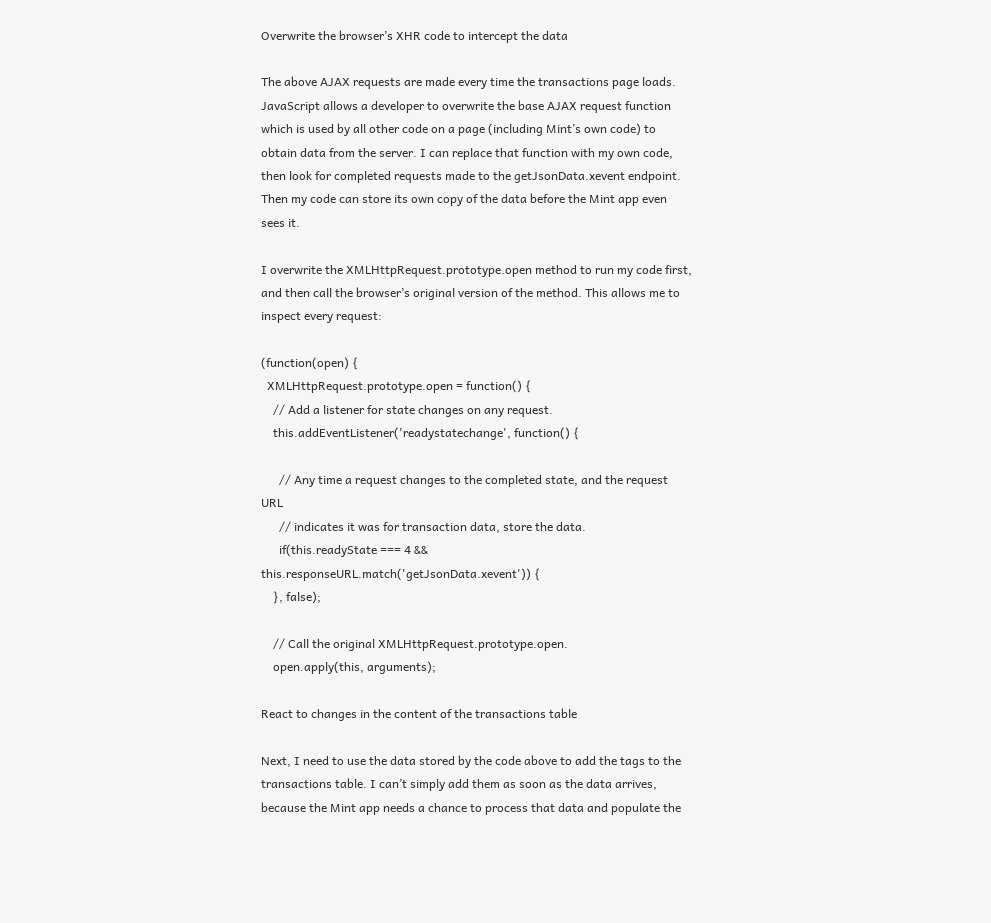Overwrite the browser’s XHR code to intercept the data

The above AJAX requests are made every time the transactions page loads. JavaScript allows a developer to overwrite the base AJAX request function which is used by all other code on a page (including Mint’s own code) to obtain data from the server. I can replace that function with my own code, then look for completed requests made to the getJsonData.xevent endpoint. Then my code can store its own copy of the data before the Mint app even sees it.

I overwrite the XMLHttpRequest.prototype.open method to run my code first, and then call the browser’s original version of the method. This allows me to inspect every request:

(function(open) {
  XMLHttpRequest.prototype.open = function() {
    // Add a listener for state changes on any request.
    this.addEventListener('readystatechange', function() {

      // Any time a request changes to the completed state, and the request URL
      // indicates it was for transaction data, store the data.
      if(this.readyState === 4 && this.responseURL.match('getJsonData.xevent')) {
    }, false);

    // Call the original XMLHttpRequest.prototype.open.
    open.apply(this, arguments);

React to changes in the content of the transactions table

Next, I need to use the data stored by the code above to add the tags to the transactions table. I can’t simply add them as soon as the data arrives, because the Mint app needs a chance to process that data and populate the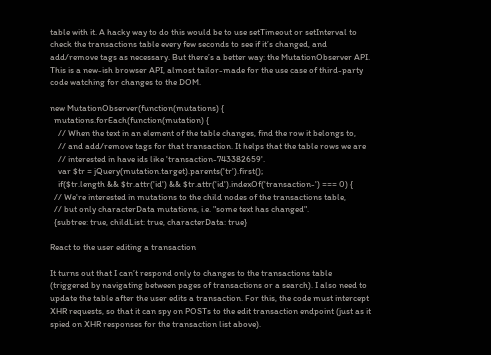table with it. A hacky way to do this would be to use setTimeout or setInterval to check the transactions table every few seconds to see if it’s changed, and add/remove tags as necessary. But there’s a better way: the MutationObserver API. This is a new-ish browser API, almost tailor-made for the use case of third-party code watching for changes to the DOM.

new MutationObserver(function(mutations) {
  mutations.forEach(function(mutation) {
    // When the text in an element of the table changes, find the row it belongs to,
    // and add/remove tags for that transaction. It helps that the table rows we are
    // interested in have ids like 'transaction-743382659'.
    var $tr = jQuery(mutation.target).parents('tr').first();
    if($tr.length && $tr.attr('id') && $tr.attr('id').indexOf('transaction-') === 0) {
  // We're interested in mutations to the child nodes of the transactions table,
  // but only characterData mutations, i.e. "some text has changed".
  {subtree: true, childList: true, characterData: true}

React to the user editing a transaction

It turns out that I can’t respond only to changes to the transactions table (triggered by navigating between pages of transactions or a search). I also need to update the table after the user edits a transaction. For this, the code must intercept XHR requests, so that it can spy on POSTs to the edit transaction endpoint (just as it spied on XHR responses for the transaction list above).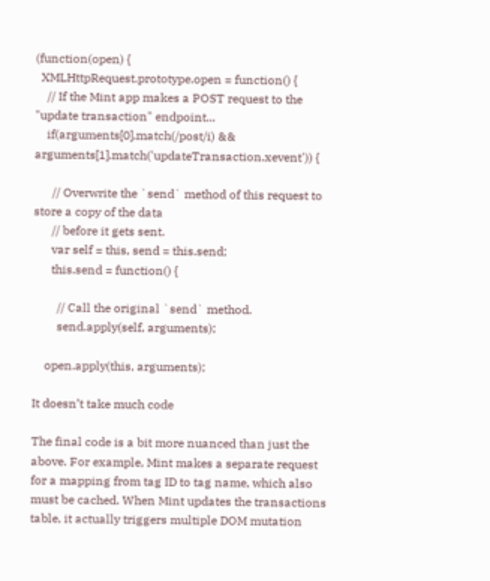(function(open) {
  XMLHttpRequest.prototype.open = function() {
    // If the Mint app makes a POST request to the "update transaction" endpoint...
    if(arguments[0].match(/post/i) && arguments[1].match('updateTransaction.xevent')) {

      // Overwrite the `send` method of this request to store a copy of the data
      // before it gets sent.
      var self = this, send = this.send;
      this.send = function() {

        // Call the original `send` method.
        send.apply(self, arguments);

    open.apply(this, arguments);

It doesn’t take much code

The final code is a bit more nuanced than just the above. For example, Mint makes a separate request for a mapping from tag ID to tag name, which also must be cached. When Mint updates the transactions table, it actually triggers multiple DOM mutation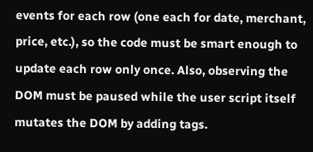events for each row (one each for date, merchant, price, etc.), so the code must be smart enough to update each row only once. Also, observing the DOM must be paused while the user script itself mutates the DOM by adding tags.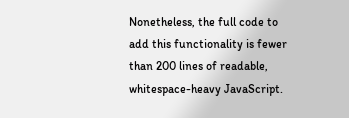Nonetheless, the full code to add this functionality is fewer than 200 lines of readable, whitespace-heavy JavaScript.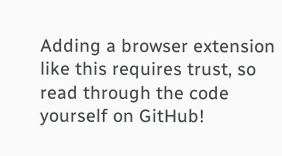Adding a browser extension like this requires trust, so read through the code yourself on GitHub!